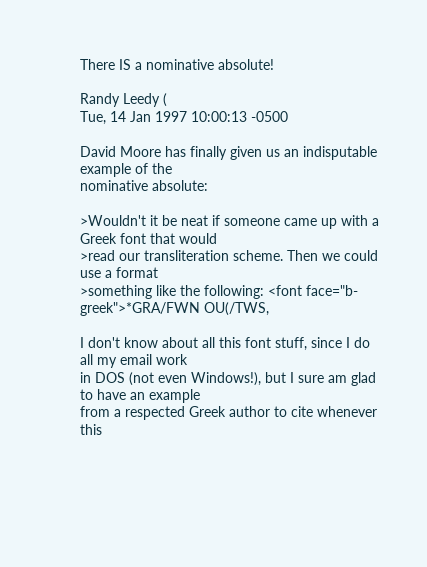There IS a nominative absolute!

Randy Leedy (
Tue, 14 Jan 1997 10:00:13 -0500

David Moore has finally given us an indisputable example of the
nominative absolute:

>Wouldn't it be neat if someone came up with a Greek font that would
>read our transliteration scheme. Then we could use a format
>something like the following: <font face="b-greek">*GRA/FWN OU(/TWS,

I don't know about all this font stuff, since I do all my email work
in DOS (not even Windows!), but I sure am glad to have an example
from a respected Greek author to cite whenever this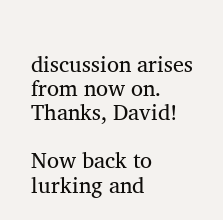discussion arises
from now on. Thanks, David!

Now back to lurking and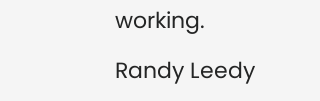working.

Randy Leedy